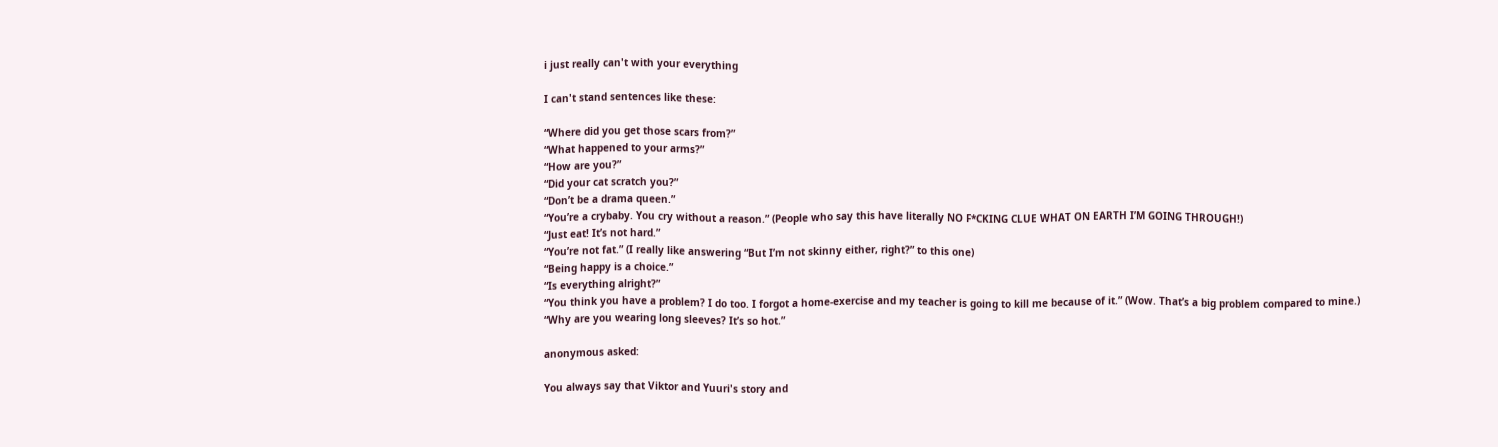i just really can't with your everything

I can't stand sentences like these:

“Where did you get those scars from?”
“What happened to your arms?”
“How are you?”
“Did your cat scratch you?”
“Don’t be a drama queen.”
“You’re a crybaby. You cry without a reason.” (People who say this have literally NO F*CKING CLUE WHAT ON EARTH I’M GOING THROUGH!)
“Just eat! It’s not hard.”
“You’re not fat.” (I really like answering “But I’m not skinny either, right?” to this one)
“Being happy is a choice.”
“Is everything alright?”
“You think you have a problem? I do too. I forgot a home-exercise and my teacher is going to kill me because of it.” (Wow. That’s a big problem compared to mine.)
“Why are you wearing long sleeves? It’s so hot.”

anonymous asked:

You always say that Viktor and Yuuri's story and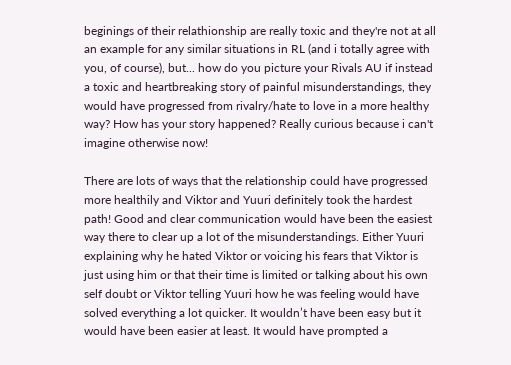beginings of their relathionship are really toxic and they're not at all an example for any similar situations in RL (and i totally agree with you, of course), but... how do you picture your Rivals AU if instead a toxic and heartbreaking story of painful misunderstandings, they would have progressed from rivalry/hate to love in a more healthy way? How has your story happened? Really curious because i can't imagine otherwise now!

There are lots of ways that the relationship could have progressed more healthily and Viktor and Yuuri definitely took the hardest path! Good and clear communication would have been the easiest way there to clear up a lot of the misunderstandings. Either Yuuri explaining why he hated Viktor or voicing his fears that Viktor is just using him or that their time is limited or talking about his own self doubt or Viktor telling Yuuri how he was feeling would have solved everything a lot quicker. It wouldn’t have been easy but it would have been easier at least. It would have prompted a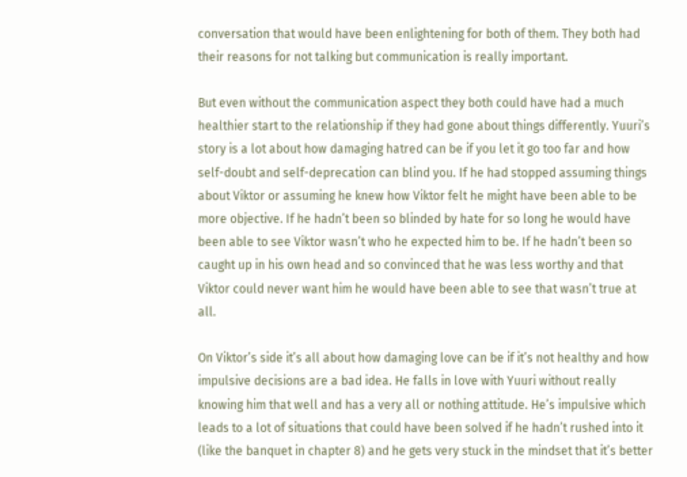conversation that would have been enlightening for both of them. They both had their reasons for not talking but communication is really important.

But even without the communication aspect they both could have had a much healthier start to the relationship if they had gone about things differently. Yuuri’s story is a lot about how damaging hatred can be if you let it go too far and how self-doubt and self-deprecation can blind you. If he had stopped assuming things about Viktor or assuming he knew how Viktor felt he might have been able to be more objective. If he hadn’t been so blinded by hate for so long he would have been able to see Viktor wasn’t who he expected him to be. If he hadn’t been so caught up in his own head and so convinced that he was less worthy and that Viktor could never want him he would have been able to see that wasn’t true at all.

On Viktor’s side it’s all about how damaging love can be if it’s not healthy and how impulsive decisions are a bad idea. He falls in love with Yuuri without really knowing him that well and has a very all or nothing attitude. He’s impulsive which leads to a lot of situations that could have been solved if he hadn’t rushed into it (like the banquet in chapter 8) and he gets very stuck in the mindset that it’s better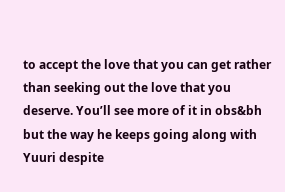to accept the love that you can get rather than seeking out the love that you deserve. You’ll see more of it in obs&bh but the way he keeps going along with Yuuri despite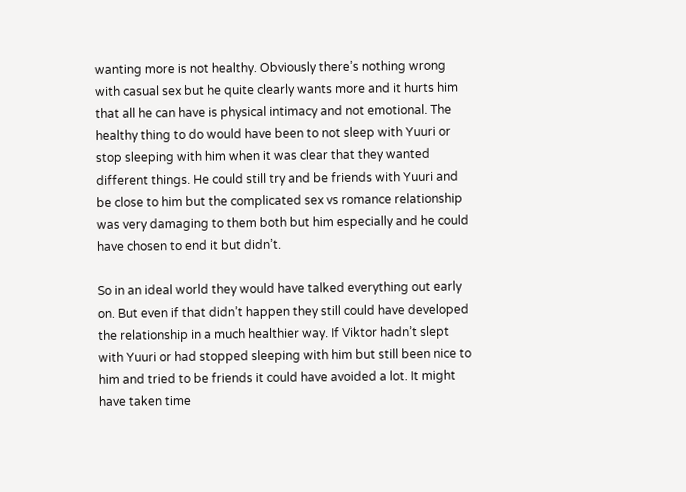wanting more is not healthy. Obviously there’s nothing wrong with casual sex but he quite clearly wants more and it hurts him that all he can have is physical intimacy and not emotional. The healthy thing to do would have been to not sleep with Yuuri or stop sleeping with him when it was clear that they wanted different things. He could still try and be friends with Yuuri and be close to him but the complicated sex vs romance relationship was very damaging to them both but him especially and he could have chosen to end it but didn’t.

So in an ideal world they would have talked everything out early on. But even if that didn’t happen they still could have developed the relationship in a much healthier way. If Viktor hadn’t slept with Yuuri or had stopped sleeping with him but still been nice to him and tried to be friends it could have avoided a lot. It might have taken time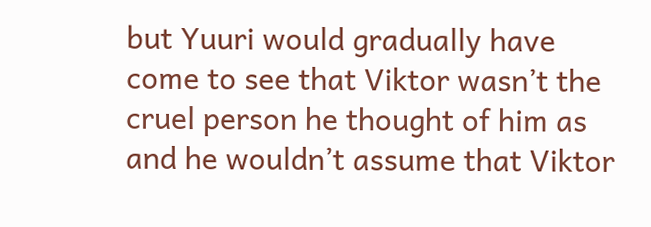but Yuuri would gradually have come to see that Viktor wasn’t the cruel person he thought of him as and he wouldn’t assume that Viktor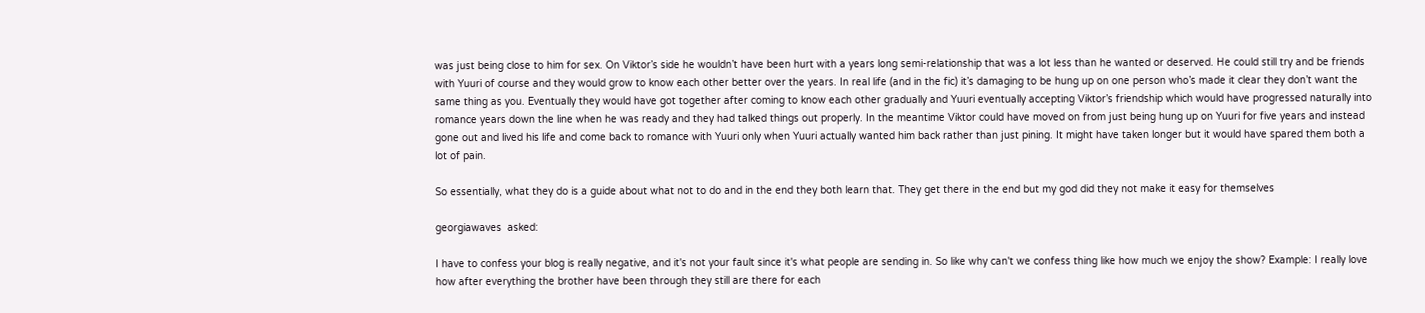was just being close to him for sex. On Viktor’s side he wouldn’t have been hurt with a years long semi-relationship that was a lot less than he wanted or deserved. He could still try and be friends with Yuuri of course and they would grow to know each other better over the years. In real life (and in the fic) it’s damaging to be hung up on one person who’s made it clear they don’t want the same thing as you. Eventually they would have got together after coming to know each other gradually and Yuuri eventually accepting Viktor’s friendship which would have progressed naturally into romance years down the line when he was ready and they had talked things out properly. In the meantime Viktor could have moved on from just being hung up on Yuuri for five years and instead gone out and lived his life and come back to romance with Yuuri only when Yuuri actually wanted him back rather than just pining. It might have taken longer but it would have spared them both a lot of pain.

So essentially, what they do is a guide about what not to do and in the end they both learn that. They get there in the end but my god did they not make it easy for themselves

georgiawaves  asked:

I have to confess your blog is really negative, and it's not your fault since it's what people are sending in. So like why can't we confess thing like how much we enjoy the show? Example: I really love how after everything the brother have been through they still are there for each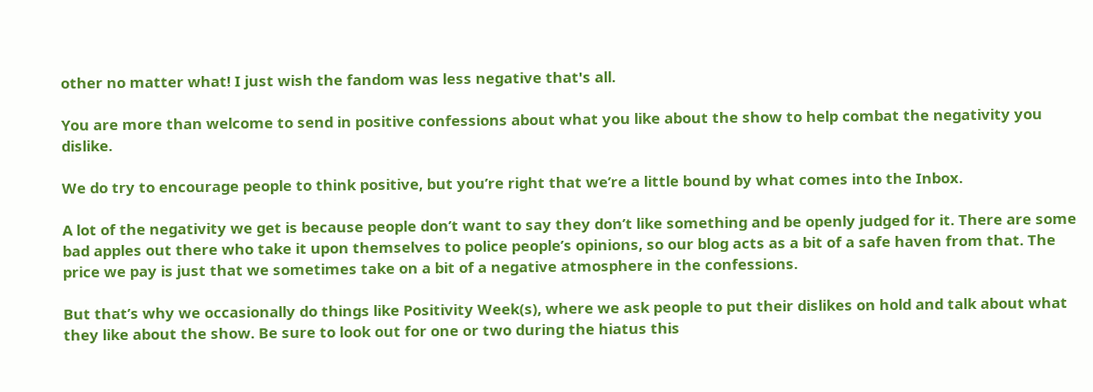other no matter what! I just wish the fandom was less negative that's all.

You are more than welcome to send in positive confessions about what you like about the show to help combat the negativity you dislike.

We do try to encourage people to think positive, but you’re right that we’re a little bound by what comes into the Inbox.

A lot of the negativity we get is because people don’t want to say they don’t like something and be openly judged for it. There are some bad apples out there who take it upon themselves to police people’s opinions, so our blog acts as a bit of a safe haven from that. The price we pay is just that we sometimes take on a bit of a negative atmosphere in the confessions.

But that’s why we occasionally do things like Positivity Week(s), where we ask people to put their dislikes on hold and talk about what they like about the show. Be sure to look out for one or two during the hiatus this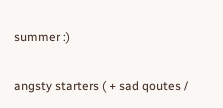summer :)

angsty starters ( + sad qoutes /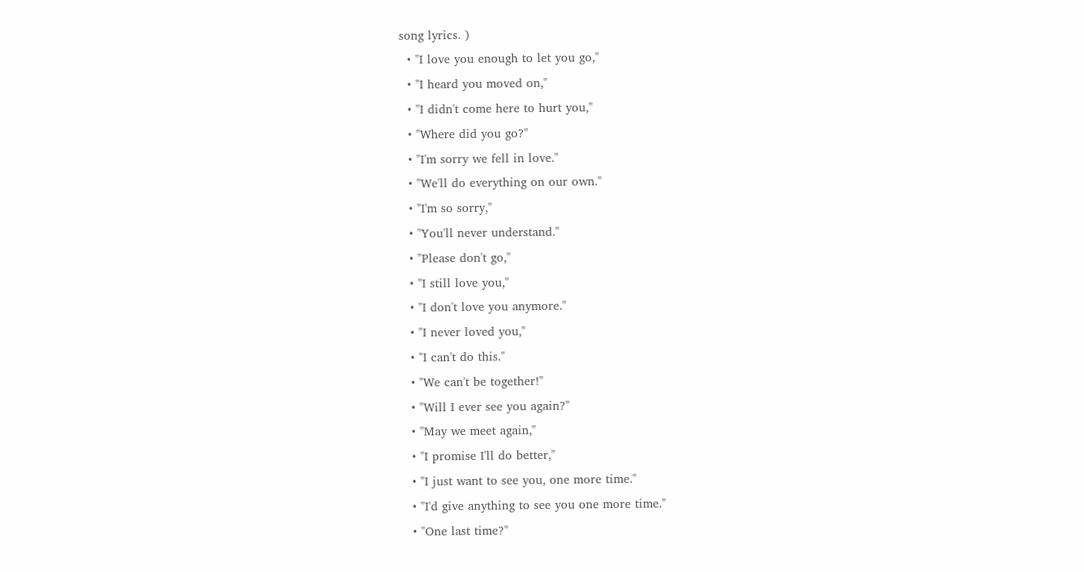song lyrics. )
  • "I love you enough to let you go,"
  • "I heard you moved on,"
  • "I didn't come here to hurt you,"
  • "Where did you go?"
  • "I'm sorry we fell in love."
  • "We'll do everything on our own."
  • "I'm so sorry,"
  • "You'll never understand."
  • "Please don't go,"
  • "I still love you,"
  • "I don't love you anymore."
  • "I never loved you,"
  • "I can't do this."
  • "We can't be together!"
  • "Will I ever see you again?"
  • "May we meet again,"
  • "I promise I'll do better,"
  • "I just want to see you, one more time."
  • "I'd give anything to see you one more time."
  • "One last time?"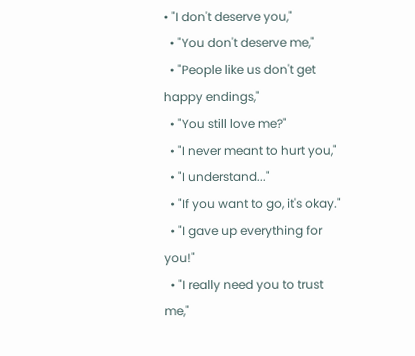• "I don't deserve you,"
  • "You don't deserve me,"
  • "People like us don't get happy endings,"
  • "You still love me?"
  • "I never meant to hurt you,"
  • "I understand..."
  • "If you want to go, it's okay."
  • "I gave up everything for you!"
  • "I really need you to trust me,"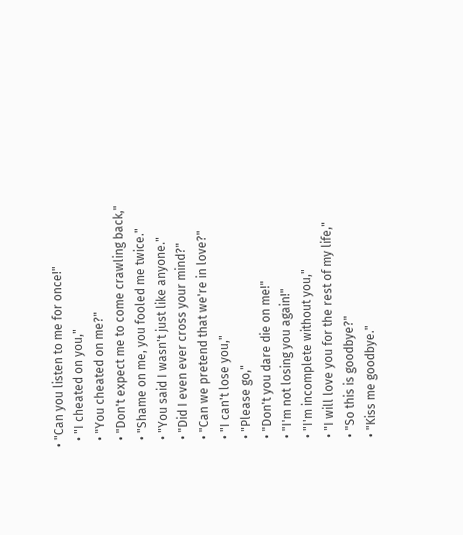• "Can you listen to me for once!"
  • "I cheated on you,"
  • "You cheated on me?"
  • "Don't expect me to come crawling back,"
  • "Shame on me, you fooled me twice."
  • "You said I wasn't just like anyone."
  • "Did I even ever cross your mind?"
  • "Can we pretend that we're in love?"
  • "I can't lose you,"
  • "Please go,"
  • "Don't you dare die on me!"
  • "I'm not losing you again!"
  • "I'm incomplete without you,"
  • "I will love you for the rest of my life,"
  • "So this is goodbye?"
  • "Kiss me goodbye."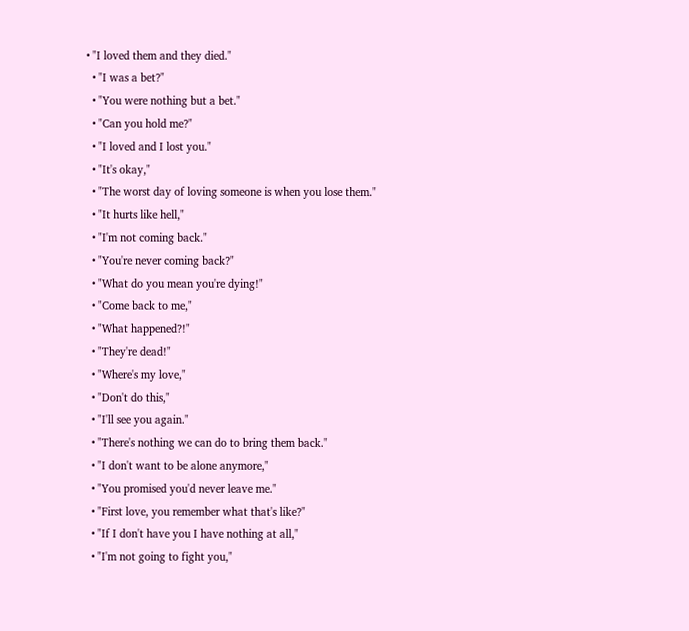• "I loved them and they died."
  • "I was a bet?"
  • "You were nothing but a bet."
  • "Can you hold me?"
  • "I loved and I lost you."
  • "It's okay,"
  • "The worst day of loving someone is when you lose them."
  • "It hurts like hell,"
  • "I'm not coming back."
  • "You're never coming back?"
  • "What do you mean you're dying!"
  • "Come back to me,"
  • "What happened?!"
  • "They're dead!"
  • "Where's my love,"
  • "Don't do this,"
  • "I'll see you again."
  • "There's nothing we can do to bring them back."
  • "I don't want to be alone anymore,"
  • "You promised you'd never leave me."
  • "First love, you remember what that's like?"
  • "If I don't have you I have nothing at all,"
  • "I'm not going to fight you,"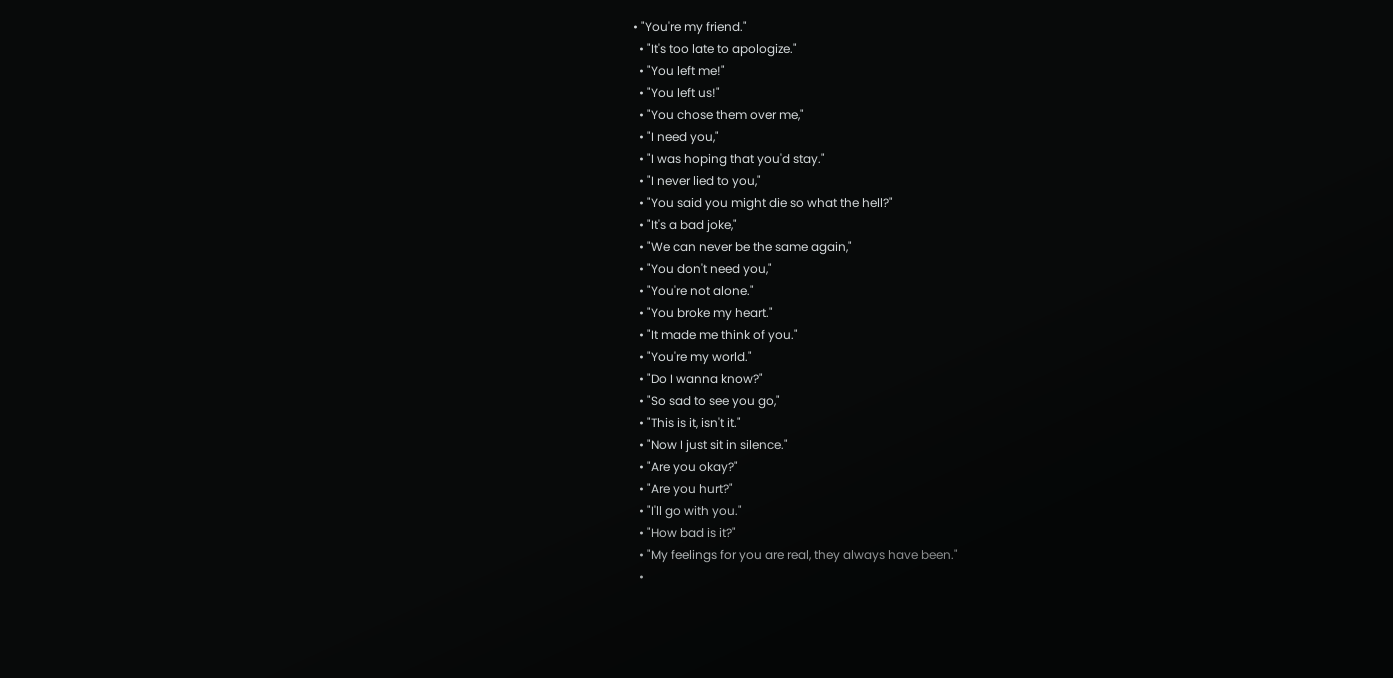• "You're my friend."
  • "It's too late to apologize."
  • "You left me!"
  • "You left us!"
  • "You chose them over me,"
  • "I need you,"
  • "I was hoping that you'd stay."
  • "I never lied to you,"
  • "You said you might die so what the hell?"
  • "It's a bad joke,"
  • "We can never be the same again,"
  • "You don't need you,"
  • "You're not alone."
  • "You broke my heart."
  • "It made me think of you."
  • "You're my world."
  • "Do I wanna know?"
  • "So sad to see you go,"
  • "This is it, isn't it."
  • "Now I just sit in silence."
  • "Are you okay?"
  • "Are you hurt?"
  • "I'll go with you."
  • "How bad is it?"
  • "My feelings for you are real, they always have been."
  •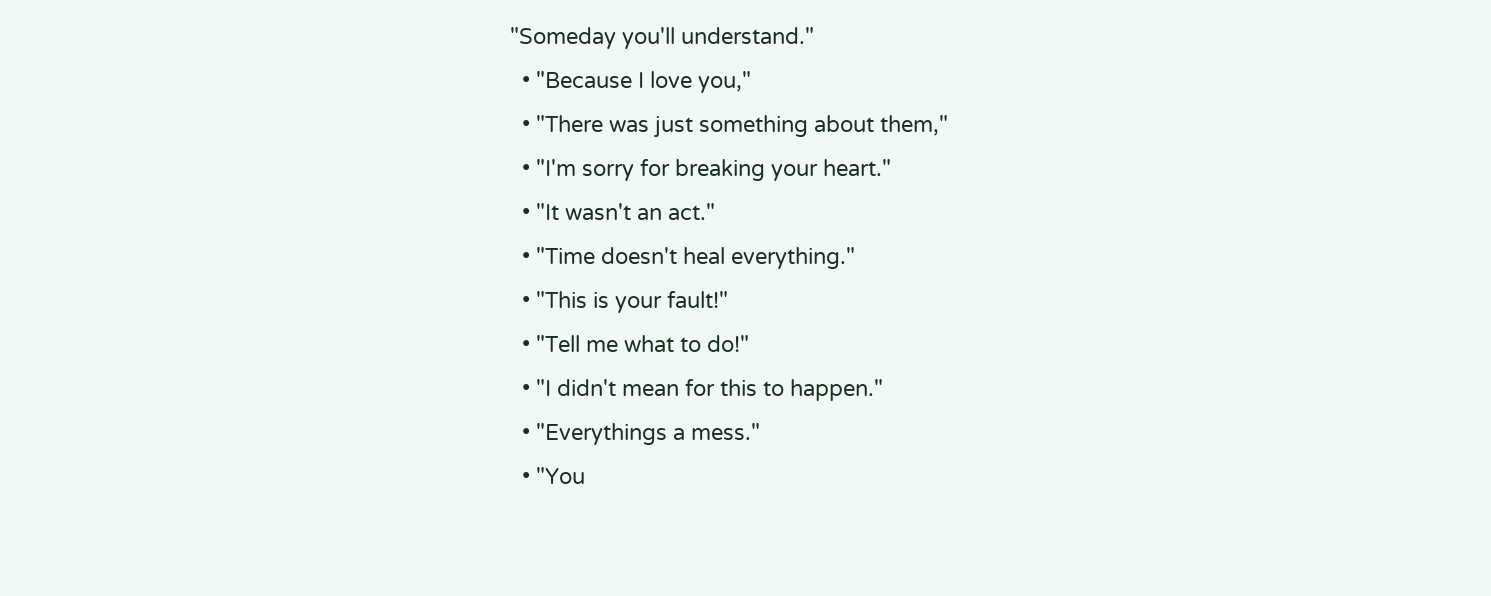"Someday you'll understand."
  • "Because I love you,"
  • "There was just something about them,"
  • "I'm sorry for breaking your heart."
  • "It wasn't an act."
  • "Time doesn't heal everything."
  • "This is your fault!"
  • "Tell me what to do!"
  • "I didn't mean for this to happen."
  • "Everythings a mess."
  • "You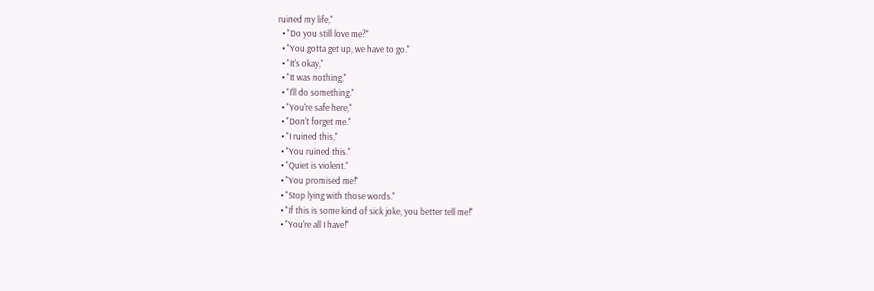ruined my life,"
  • "Do you still love me?"
  • "You gotta get up, we have to go."
  • "It's okay,"
  • "It was nothing,"
  • "I'll do something."
  • "You're safe here,"
  • "Don't forget me."
  • "I ruined this,"
  • "You ruined this."
  • "Quiet is violent."
  • "You promised me!"
  • "Stop lying with those words."
  • "If this is some kind of sick joke, you better tell me!"
  • "You're all I have!"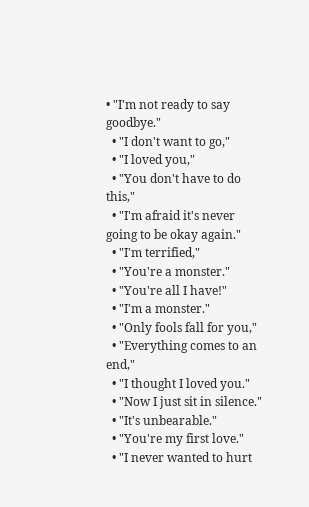• "I'm not ready to say goodbye."
  • "I don't want to go,"
  • "I loved you,"
  • "You don't have to do this,"
  • "I'm afraid it's never going to be okay again."
  • "I'm terrified,"
  • "You're a monster."
  • "You're all I have!"
  • "I'm a monster."
  • "Only fools fall for you,"
  • "Everything comes to an end,"
  • "I thought I loved you."
  • "Now I just sit in silence."
  • "It's unbearable."
  • "You're my first love."
  • "I never wanted to hurt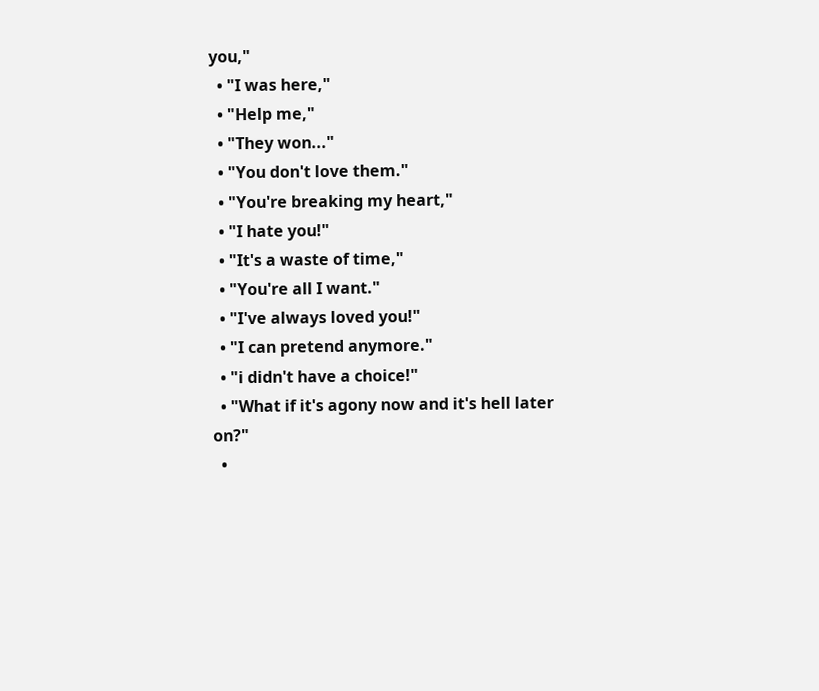you,"
  • "I was here,"
  • "Help me,"
  • "They won..."
  • "You don't love them."
  • "You're breaking my heart,"
  • "I hate you!"
  • "It's a waste of time,"
  • "You're all I want."
  • "I've always loved you!"
  • "I can pretend anymore."
  • "i didn't have a choice!"
  • "What if it's agony now and it's hell later on?"
  •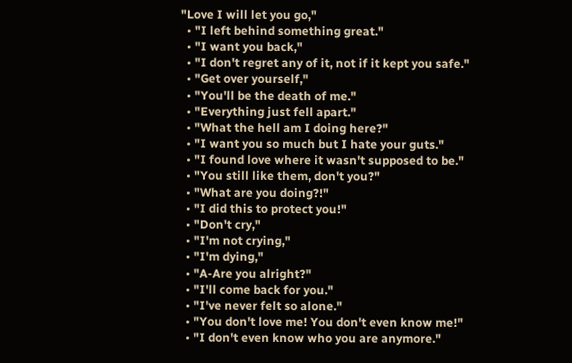"Love I will let you go,"
  • "I left behind something great."
  • "I want you back,"
  • "I don't regret any of it, not if it kept you safe."
  • "Get over yourself,"
  • "You'll be the death of me."
  • "Everything just fell apart."
  • "What the hell am I doing here?"
  • "I want you so much but I hate your guts."
  • "I found love where it wasn't supposed to be."
  • "You still like them, don't you?"
  • "What are you doing?!"
  • "I did this to protect you!"
  • "Don't cry,"
  • "I'm not crying,"
  • "I'm dying,"
  • "A-Are you alright?"
  • "I'll come back for you."
  • "I've never felt so alone."
  • "You don't love me! You don't even know me!"
  • "I don't even know who you are anymore."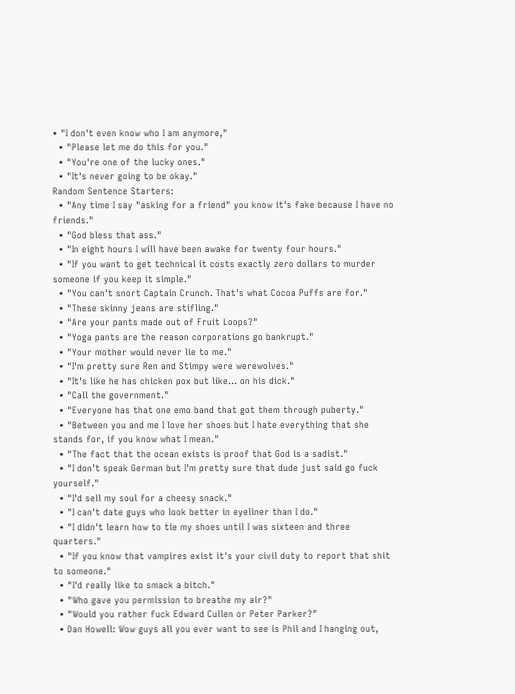• "I don't even know who I am anymore,"
  • "Please let me do this for you."
  • "You're one of the lucky ones."
  • "It's never going to be okay."
Random Sentence Starters:
  • "Any time I say "asking for a friend" you know it's fake because I have no friends."
  • "God bless that ass."
  • "In eight hours I will have been awake for twenty four hours."
  • "If you want to get technical it costs exactly zero dollars to murder someone if you keep it simple."
  • "You can't snort Captain Crunch. That's what Cocoa Puffs are for."
  • "These skinny jeans are stifling."
  • "Are your pants made out of Fruit Loops?"
  • "Yoga pants are the reason corporations go bankrupt."
  • "Your mother would never lie to me."
  • "I'm pretty sure Ren and Stimpy were werewolves."
  • "It's like he has chicken pox but like... on his dick."
  • "Call the government."
  • "Everyone has that one emo band that got them through puberty."
  • "Between you and me I love her shoes but I hate everything that she stands for, if you know what I mean."
  • "The fact that the ocean exists is proof that God is a sadist."
  • "I don't speak German but I'm pretty sure that dude just said go fuck yourself."
  • "I'd sell my soul for a cheesy snack."
  • "I can't date guys who look better in eyeliner than I do."
  • "I didn't learn how to tie my shoes until I was sixteen and three quarters."
  • "If you know that vampires exist it's your civil duty to report that shit to someone."
  • "I'd really like to smack a bitch."
  • "Who gave you permission to breathe my air?"
  • "Would you rather fuck Edward Cullen or Peter Parker?"
  • Dan Howell: Wow guys all you ever want to see is Phil and I hanging out,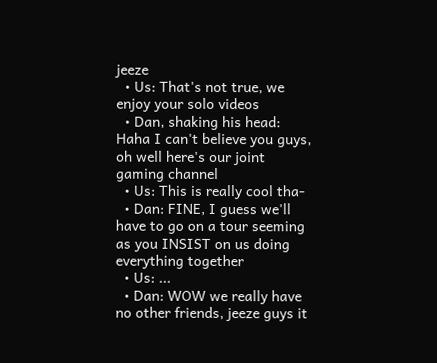jeeze
  • Us: That's not true, we enjoy your solo videos
  • Dan, shaking his head: Haha I can't believe you guys, oh well here's our joint gaming channel
  • Us: This is really cool tha-
  • Dan: FINE, I guess we'll have to go on a tour seeming as you INSIST on us doing everything together
  • Us: ...
  • Dan: WOW we really have no other friends, jeeze guys it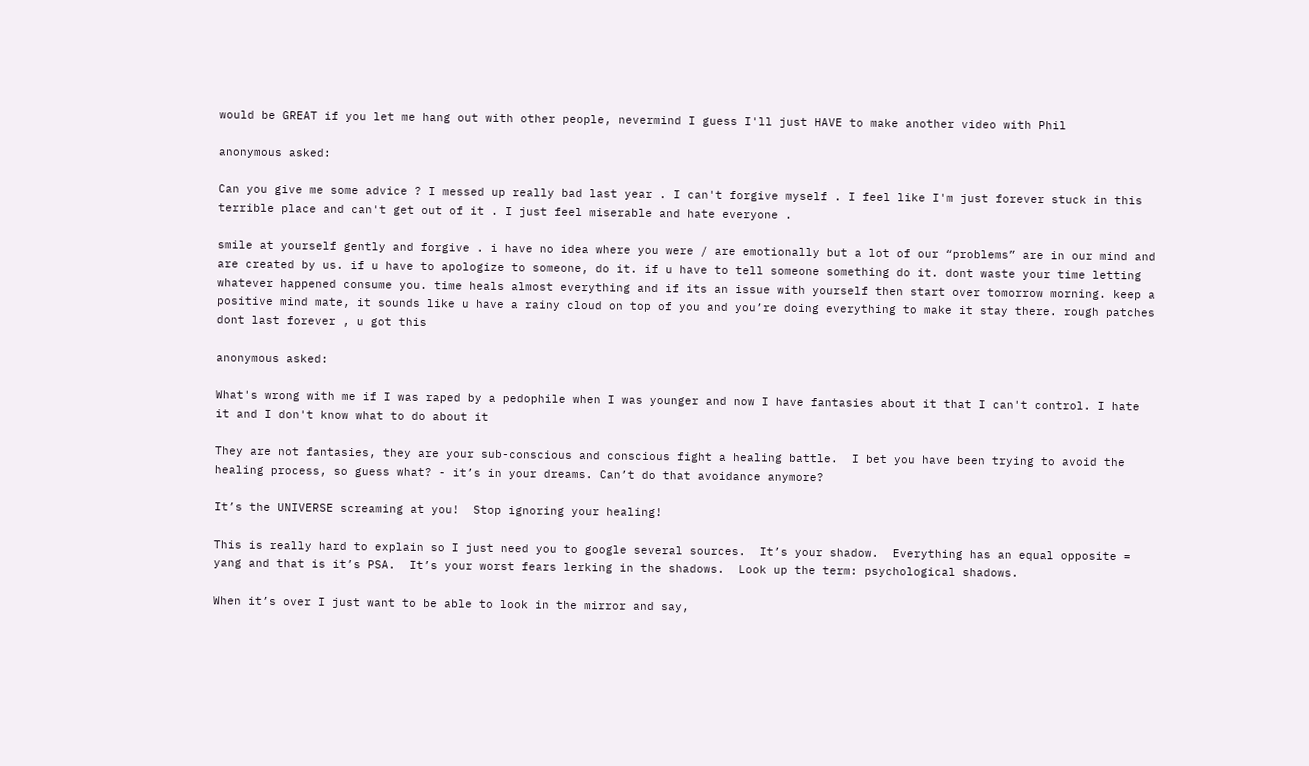would be GREAT if you let me hang out with other people, nevermind I guess I'll just HAVE to make another video with Phil

anonymous asked:

Can you give me some advice ? I messed up really bad last year . I can't forgive myself . I feel like I'm just forever stuck in this terrible place and can't get out of it . I just feel miserable and hate everyone .

smile at yourself gently and forgive . i have no idea where you were / are emotionally but a lot of our “problems” are in our mind and are created by us. if u have to apologize to someone, do it. if u have to tell someone something do it. dont waste your time letting whatever happened consume you. time heals almost everything and if its an issue with yourself then start over tomorrow morning. keep a positive mind mate, it sounds like u have a rainy cloud on top of you and you’re doing everything to make it stay there. rough patches dont last forever , u got this

anonymous asked:

What's wrong with me if I was raped by a pedophile when I was younger and now I have fantasies about it that I can't control. I hate it and I don't know what to do about it

They are not fantasies, they are your sub-conscious and conscious fight a healing battle.  I bet you have been trying to avoid the healing process, so guess what? - it’s in your dreams. Can’t do that avoidance anymore?

It’s the UNIVERSE screaming at you!  Stop ignoring your healing!

This is really hard to explain so I just need you to google several sources.  It’s your shadow.  Everything has an equal opposite = yang and that is it’s PSA.  It’s your worst fears lerking in the shadows.  Look up the term: psychological shadows.

When it’s over I just want to be able to look in the mirror and say,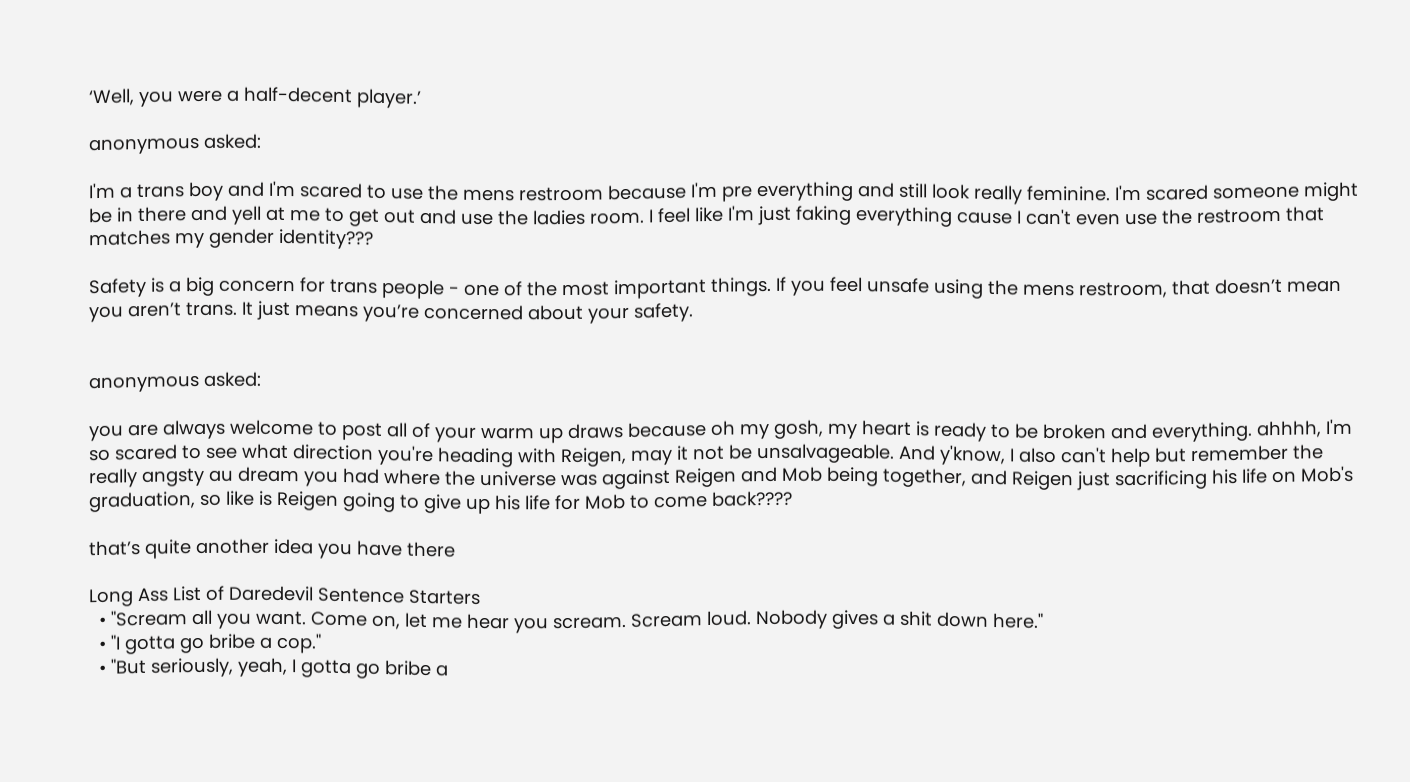‘Well, you were a half-decent player.’

anonymous asked:

I'm a trans boy and I'm scared to use the mens restroom because I'm pre everything and still look really feminine. I'm scared someone might be in there and yell at me to get out and use the ladies room. I feel like I'm just faking everything cause I can't even use the restroom that matches my gender identity???

Safety is a big concern for trans people - one of the most important things. If you feel unsafe using the mens restroom, that doesn’t mean you aren’t trans. It just means you’re concerned about your safety.


anonymous asked:

you are always welcome to post all of your warm up draws because oh my gosh, my heart is ready to be broken and everything. ahhhh, I'm so scared to see what direction you're heading with Reigen, may it not be unsalvageable. And y'know, I also can't help but remember the really angsty au dream you had where the universe was against Reigen and Mob being together, and Reigen just sacrificing his life on Mob's graduation, so like is Reigen going to give up his life for Mob to come back????

that’s quite another idea you have there

Long Ass List of Daredevil Sentence Starters
  • "Scream all you want. Come on, let me hear you scream. Scream loud. Nobody gives a shit down here."
  • "I gotta go bribe a cop."
  • "But seriously, yeah, I gotta go bribe a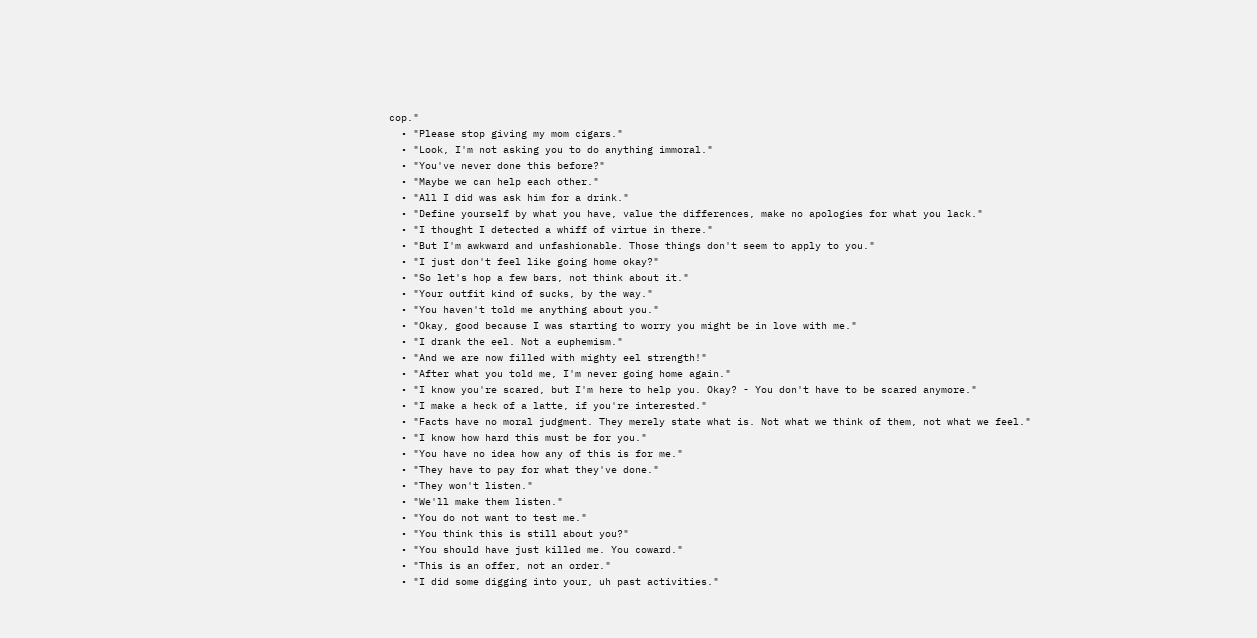cop."
  • "Please stop giving my mom cigars."
  • "Look, I'm not asking you to do anything immoral."
  • "You've never done this before?"
  • "Maybe we can help each other."
  • "All I did was ask him for a drink."
  • "Define yourself by what you have, value the differences, make no apologies for what you lack."
  • "I thought I detected a whiff of virtue in there."
  • "But I'm awkward and unfashionable. Those things don't seem to apply to you."
  • "I just don't feel like going home okay?"
  • "So let's hop a few bars, not think about it."
  • "Your outfit kind of sucks, by the way."
  • "You haven't told me anything about you."
  • "Okay, good because I was starting to worry you might be in love with me."
  • "I drank the eel. Not a euphemism."
  • "And we are now filled with mighty eel strength!"
  • "After what you told me, I'm never going home again."
  • "I know you're scared, but I'm here to help you. Okay? - You don't have to be scared anymore."
  • "I make a heck of a latte, if you're interested."
  • "Facts have no moral judgment. They merely state what is. Not what we think of them, not what we feel."
  • "I know how hard this must be for you."
  • "You have no idea how any of this is for me."
  • "They have to pay for what they've done."
  • "They won't listen."
  • "We'll make them listen."
  • "You do not want to test me."
  • "You think this is still about you?"
  • "You should have just killed me. You coward."
  • "This is an offer, not an order."
  • "I did some digging into your, uh past activities."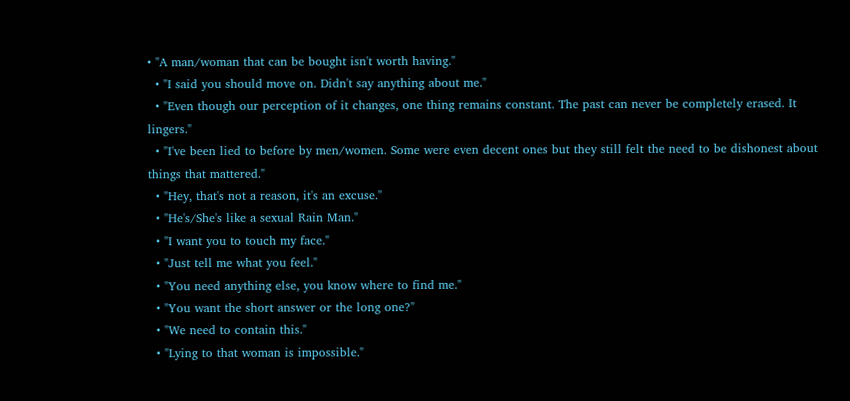• "A man/woman that can be bought isn't worth having."
  • "I said you should move on. Didn't say anything about me."
  • "Even though our perception of it changes, one thing remains constant. The past can never be completely erased. It lingers."
  • "I've been lied to before by men/women. Some were even decent ones but they still felt the need to be dishonest about things that mattered."
  • "Hey, that's not a reason, it's an excuse."
  • "He's/She's like a sexual Rain Man."
  • "I want you to touch my face."
  • "Just tell me what you feel."
  • "You need anything else, you know where to find me."
  • "You want the short answer or the long one?"
  • "We need to contain this."
  • "Lying to that woman is impossible."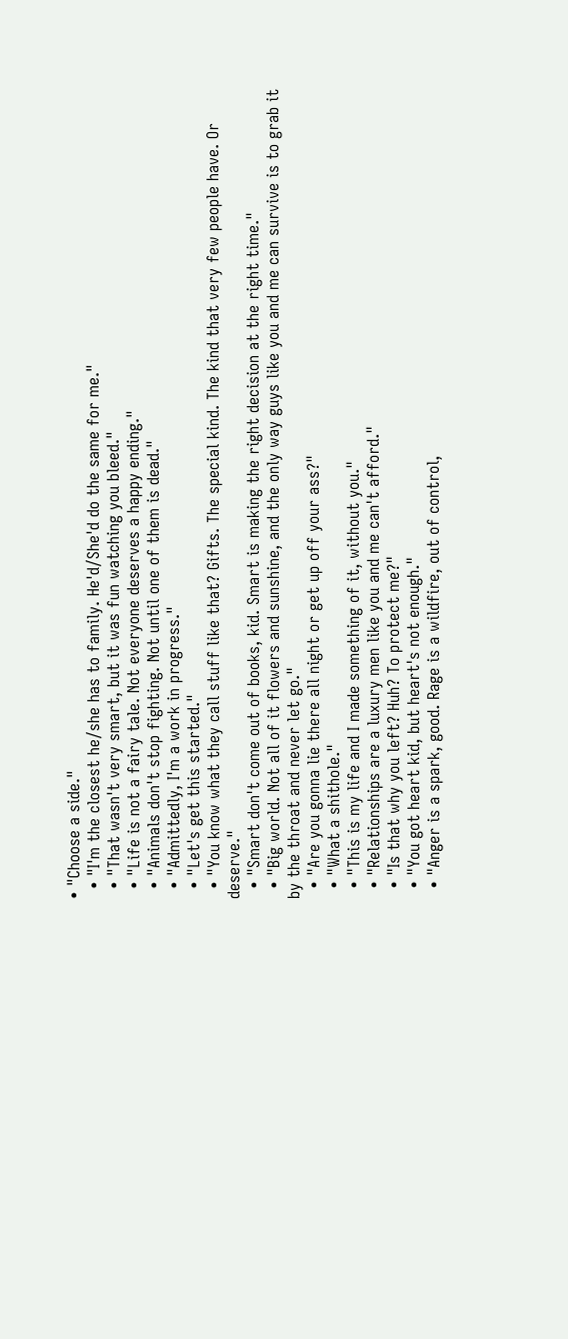• "Choose a side."
  • "I'm the closest he/she has to family. He'd/She'd do the same for me."
  • "That wasn't very smart, but it was fun watching you bleed."
  • "Life is not a fairy tale. Not everyone deserves a happy ending."
  • "Animals don't stop fighting. Not until one of them is dead."
  • "Admittedly, I'm a work in progress."
  • "Let's get this started."
  • "You know what they call stuff like that? Gifts. The special kind. The kind that very few people have. Or deserve."
  • "Smart don't come out of books, kid. Smart is making the right decision at the right time."
  • "Big world. Not all of it flowers and sunshine, and the only way guys like you and me can survive is to grab it by the throat and never let go."
  • "Are you gonna lie there all night or get up off your ass?"
  • "What a shithole."
  • "This is my life and I made something of it, without you."
  • "Relationships are a luxury men like you and me can't afford."
  • "Is that why you left? Huh? To protect me?"
  • "You got heart kid, but heart's not enough."
  • "Anger is a spark, good. Rage is a wildfire, out of control,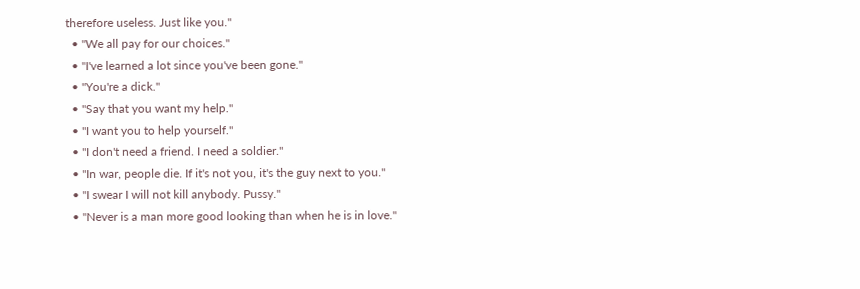therefore useless. Just like you."
  • "We all pay for our choices."
  • "I've learned a lot since you've been gone."
  • "You're a dick."
  • "Say that you want my help."
  • "I want you to help yourself."
  • "I don't need a friend. I need a soldier."
  • "In war, people die. If it's not you, it's the guy next to you."
  • "I swear I will not kill anybody. Pussy."
  • "Never is a man more good looking than when he is in love."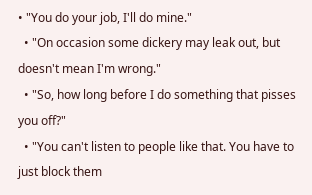• "You do your job, I'll do mine."
  • "On occasion some dickery may leak out, but doesn't mean I'm wrong."
  • "So, how long before I do something that pisses you off?"
  • "You can't listen to people like that. You have to just block them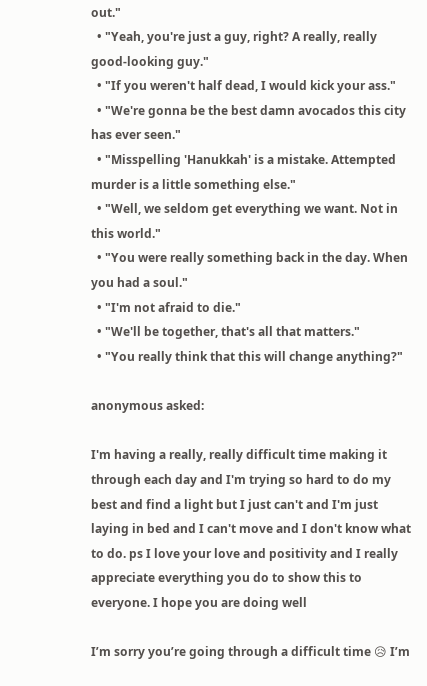out."
  • "Yeah, you're just a guy, right? A really, really good-looking guy."
  • "If you weren't half dead, I would kick your ass."
  • "We're gonna be the best damn avocados this city has ever seen."
  • "Misspelling 'Hanukkah' is a mistake. Attempted murder is a little something else."
  • "Well, we seldom get everything we want. Not in this world."
  • "You were really something back in the day. When you had a soul."
  • "I'm not afraid to die."
  • "We'll be together, that's all that matters."
  • "You really think that this will change anything?"

anonymous asked:

I'm having a really, really difficult time making it through each day and I'm trying so hard to do my best and find a light but I just can't and I'm just laying in bed and I can't move and I don't know what to do. ps I love your love and positivity and I really appreciate everything you do to show this to everyone. I hope you are doing well

I’m sorry you’re going through a difficult time 😥 I’m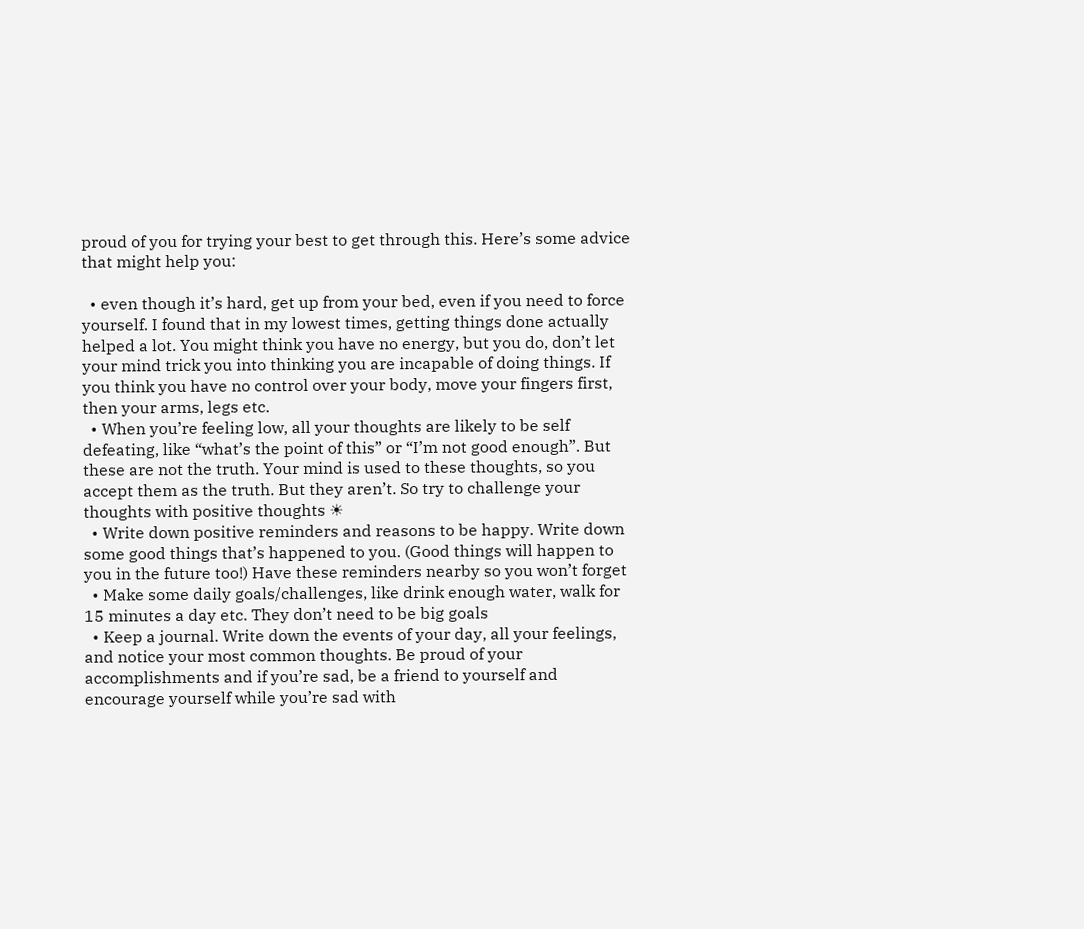proud of you for trying your best to get through this. Here’s some advice that might help you:

  • even though it’s hard, get up from your bed, even if you need to force yourself. I found that in my lowest times, getting things done actually helped a lot. You might think you have no energy, but you do, don’t let your mind trick you into thinking you are incapable of doing things. If you think you have no control over your body, move your fingers first, then your arms, legs etc.
  • When you’re feeling low, all your thoughts are likely to be self defeating, like “what’s the point of this” or “I’m not good enough”. But these are not the truth. Your mind is used to these thoughts, so you accept them as the truth. But they aren’t. So try to challenge your thoughts with positive thoughts ☀
  • Write down positive reminders and reasons to be happy. Write down some good things that’s happened to you. (Good things will happen to you in the future too!) Have these reminders nearby so you won’t forget
  • Make some daily goals/challenges, like drink enough water, walk for 15 minutes a day etc. They don’t need to be big goals
  • Keep a journal. Write down the events of your day, all your feelings, and notice your most common thoughts. Be proud of your accomplishments and if you’re sad, be a friend to yourself and encourage yourself while you’re sad with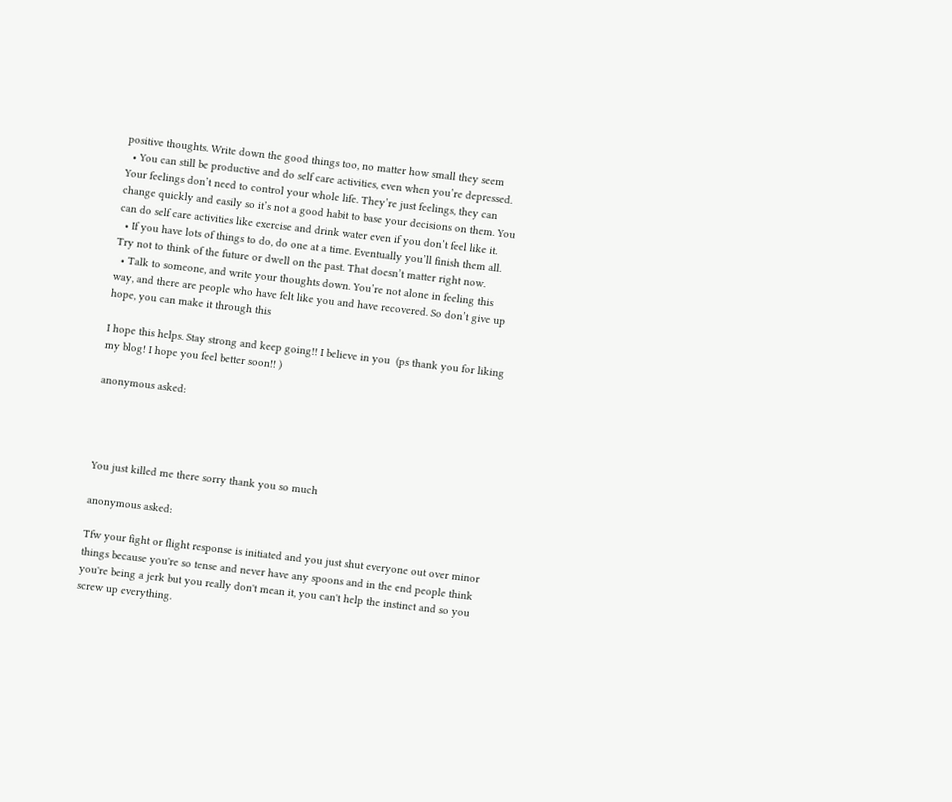positive thoughts. Write down the good things too, no matter how small they seem
  • You can still be productive and do self care activities, even when you’re depressed. Your feelings don’t need to control your whole life. They’re just feelings, they can change quickly and easily so it’s not a good habit to base your decisions on them. You can do self care activities like exercise and drink water even if you don’t feel like it.
  • If you have lots of things to do, do one at a time. Eventually you’ll finish them all. Try not to think of the future or dwell on the past. That doesn’t matter right now.
  • Talk to someone, and write your thoughts down. You’re not alone in feeling this way, and there are people who have felt like you and have recovered. So don’t give up hope, you can make it through this

I hope this helps. Stay strong and keep going!! I believe in you  (ps thank you for liking my blog! I hope you feel better soon!! )

anonymous asked:




You just killed me there sorry thank you so much

anonymous asked:

Tfw your fight or flight response is initiated and you just shut everyone out over minor things because you're so tense and never have any spoons and in the end people think you're being a jerk but you really don't mean it, you can't help the instinct and so you screw up everything.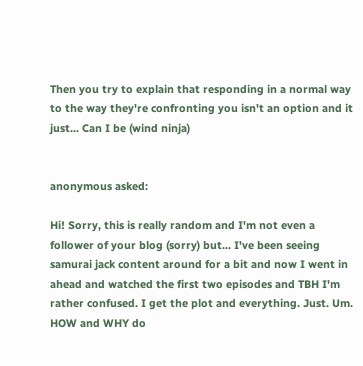Then you try to explain that responding in a normal way to the way they're confronting you isn't an option and it just... Can I be (wind ninja)


anonymous asked:

Hi! Sorry, this is really random and I'm not even a follower of your blog (sorry) but... I've been seeing samurai jack content around for a bit and now I went in ahead and watched the first two episodes and TBH I'm rather confused. I get the plot and everything. Just. Um. HOW and WHY do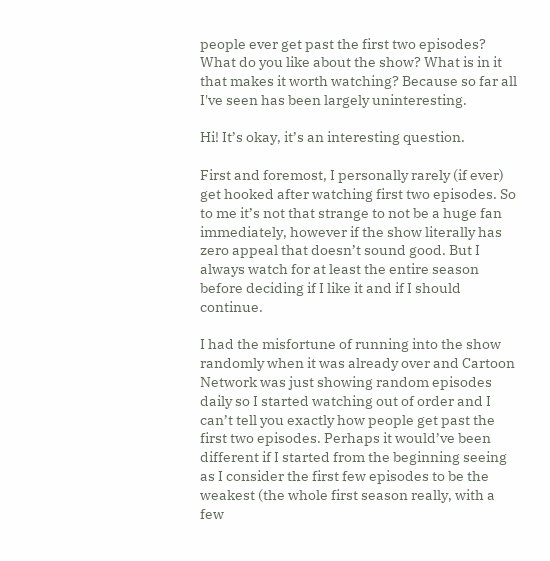people ever get past the first two episodes? What do you like about the show? What is in it that makes it worth watching? Because so far all I've seen has been largely uninteresting.

Hi! It’s okay, it’s an interesting question.

First and foremost, I personally rarely (if ever) get hooked after watching first two episodes. So to me it’s not that strange to not be a huge fan immediately, however if the show literally has zero appeal that doesn’t sound good. But I always watch for at least the entire season before deciding if I like it and if I should continue.

I had the misfortune of running into the show randomly when it was already over and Cartoon Network was just showing random episodes daily so I started watching out of order and I can’t tell you exactly how people get past the first two episodes. Perhaps it would’ve been different if I started from the beginning seeing as I consider the first few episodes to be the weakest (the whole first season really, with a few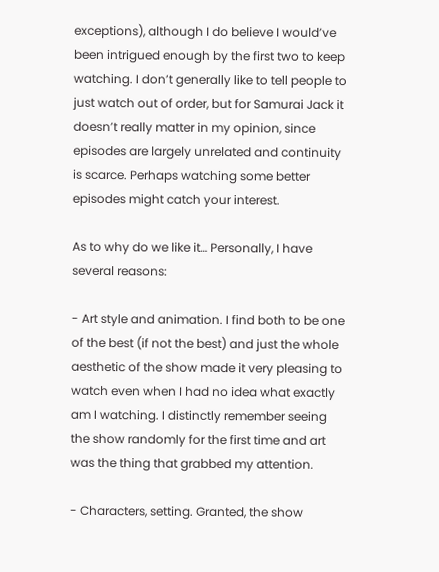exceptions), although I do believe I would’ve been intrigued enough by the first two to keep watching. I don’t generally like to tell people to just watch out of order, but for Samurai Jack it doesn’t really matter in my opinion, since episodes are largely unrelated and continuity is scarce. Perhaps watching some better episodes might catch your interest.

As to why do we like it… Personally, I have several reasons:

- Art style and animation. I find both to be one of the best (if not the best) and just the whole aesthetic of the show made it very pleasing to watch even when I had no idea what exactly am I watching. I distinctly remember seeing the show randomly for the first time and art was the thing that grabbed my attention.

- Characters, setting. Granted, the show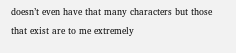doesn’t even have that many characters but those that exist are to me extremely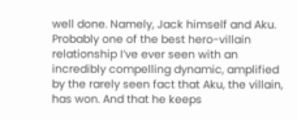well done. Namely, Jack himself and Aku. Probably one of the best hero-villain relationship I’ve ever seen with an incredibly compelling dynamic, amplified by the rarely seen fact that Aku, the villain, has won. And that he keeps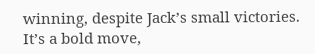winning, despite Jack’s small victories. It’s a bold move,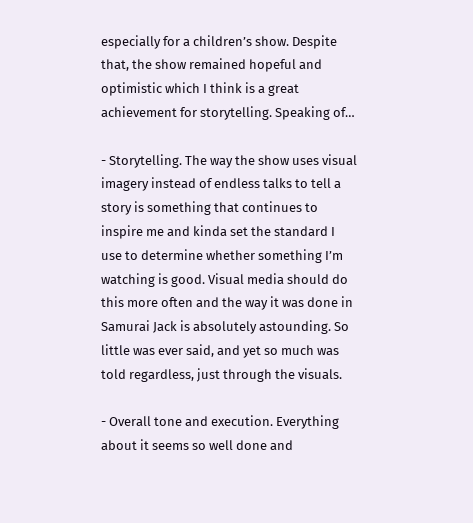especially for a children’s show. Despite that, the show remained hopeful and optimistic which I think is a great achievement for storytelling. Speaking of…

- Storytelling. The way the show uses visual imagery instead of endless talks to tell a story is something that continues to inspire me and kinda set the standard I use to determine whether something I’m watching is good. Visual media should do this more often and the way it was done in Samurai Jack is absolutely astounding. So little was ever said, and yet so much was told regardless, just through the visuals.

- Overall tone and execution. Everything about it seems so well done and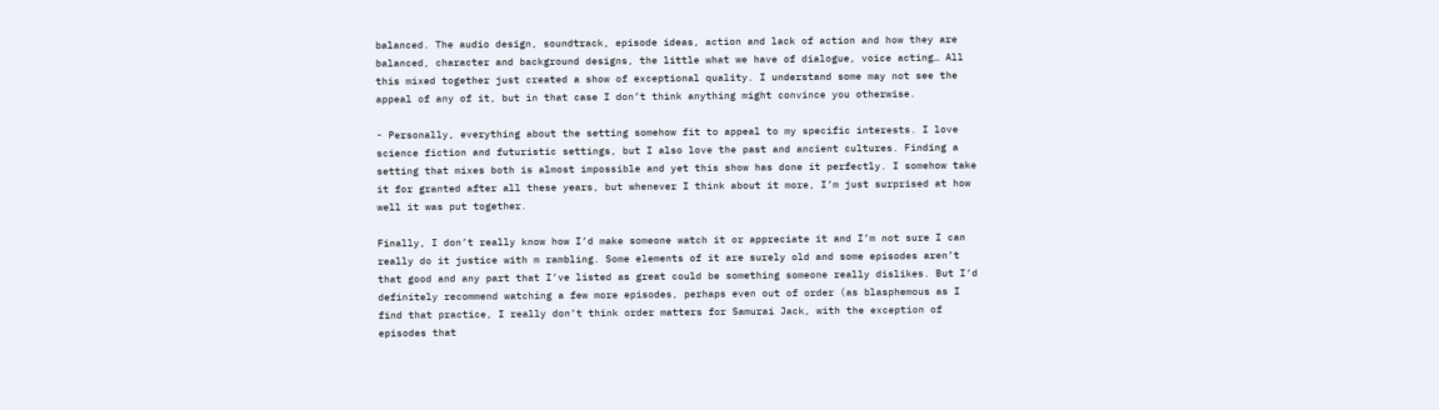balanced. The audio design, soundtrack, episode ideas, action and lack of action and how they are balanced, character and background designs, the little what we have of dialogue, voice acting… All this mixed together just created a show of exceptional quality. I understand some may not see the appeal of any of it, but in that case I don’t think anything might convince you otherwise.

- Personally, everything about the setting somehow fit to appeal to my specific interests. I love science fiction and futuristic settings, but I also love the past and ancient cultures. Finding a setting that mixes both is almost impossible and yet this show has done it perfectly. I somehow take it for granted after all these years, but whenever I think about it more, I’m just surprised at how well it was put together.

Finally, I don’t really know how I’d make someone watch it or appreciate it and I’m not sure I can really do it justice with m rambling. Some elements of it are surely old and some episodes aren’t that good and any part that I’ve listed as great could be something someone really dislikes. But I’d definitely recommend watching a few more episodes, perhaps even out of order (as blasphemous as I find that practice, I really don’t think order matters for Samurai Jack, with the exception of episodes that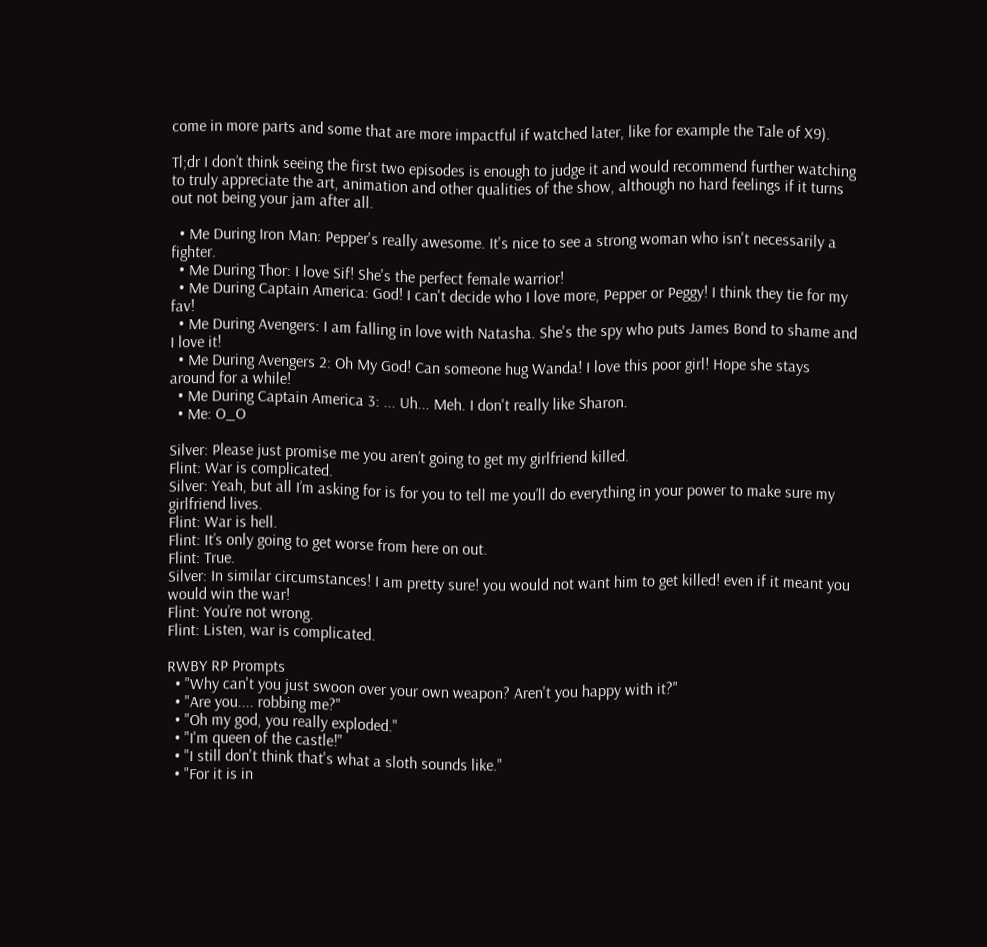come in more parts and some that are more impactful if watched later, like for example the Tale of X9).

Tl;dr I don’t think seeing the first two episodes is enough to judge it and would recommend further watching to truly appreciate the art, animation and other qualities of the show, although no hard feelings if it turns out not being your jam after all.

  • Me During Iron Man: Pepper's really awesome. It's nice to see a strong woman who isn't necessarily a fighter.
  • Me During Thor: I love Sif! She's the perfect female warrior!
  • Me During Captain America: God! I can't decide who I love more, Pepper or Peggy! I think they tie for my fav!
  • Me During Avengers: I am falling in love with Natasha. She's the spy who puts James Bond to shame and I love it!
  • Me During Avengers 2: Oh My God! Can someone hug Wanda! I love this poor girl! Hope she stays around for a while!
  • Me During Captain America 3: ... Uh... Meh. I don't really like Sharon.
  • Me: O_O

Silver: Please just promise me you aren’t going to get my girlfriend killed.
Flint: War is complicated.
Silver: Yeah, but all I’m asking for is for you to tell me you’ll do everything in your power to make sure my girlfriend lives.
Flint: War is hell.
Flint: It’s only going to get worse from here on out.
Flint: True.
Silver: In similar circumstances! I am pretty sure! you would not want him to get killed! even if it meant you would win the war!
Flint: You’re not wrong.
Flint: Listen, war is complicated.

RWBY RP Prompts
  • "Why can't you just swoon over your own weapon? Aren't you happy with it?"
  • "Are you.... robbing me?"
  • "Oh my god, you really exploded."
  • "I'm queen of the castle!"
  • "I still don't think that's what a sloth sounds like."
  • "For it is in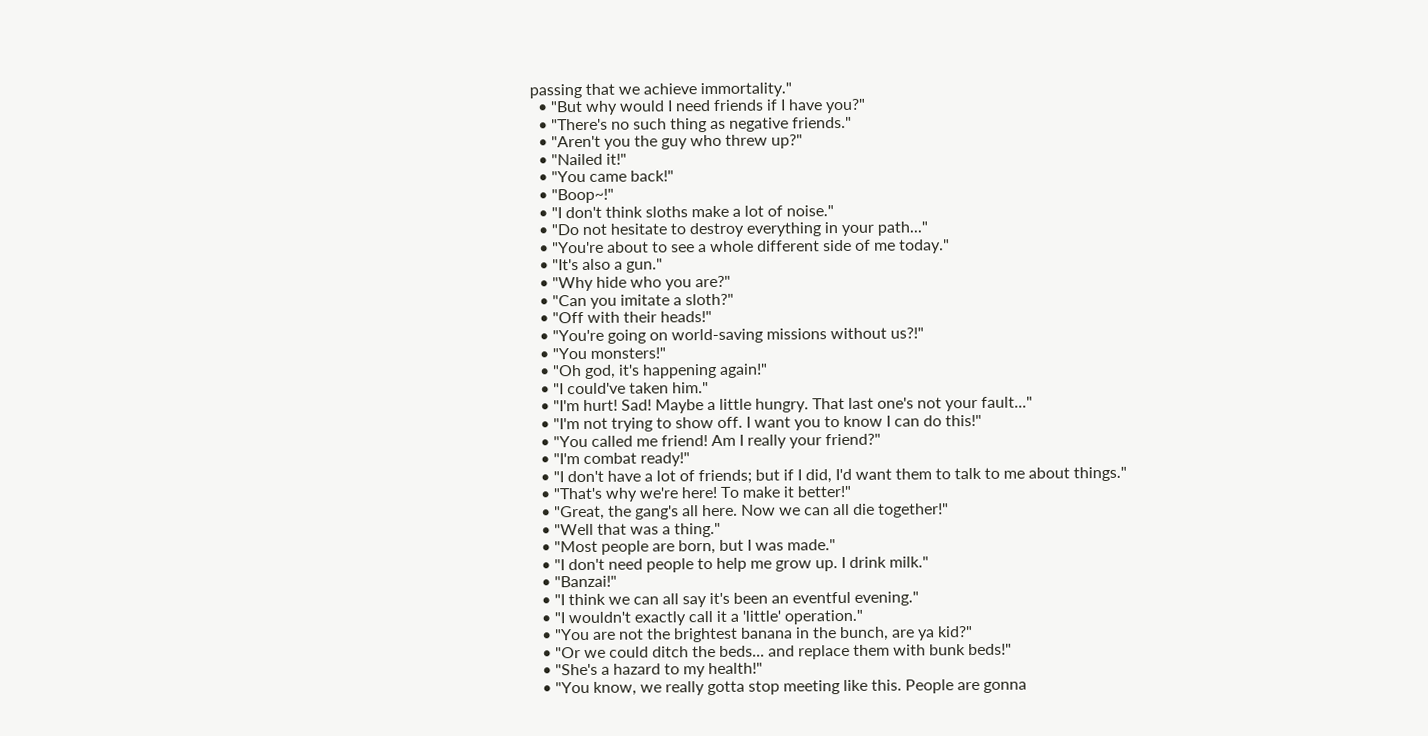passing that we achieve immortality."
  • "But why would I need friends if I have you?"
  • "There's no such thing as negative friends."
  • "Aren't you the guy who threw up?"
  • "Nailed it!"
  • "You came back!"
  • "Boop~!"
  • "I don't think sloths make a lot of noise."
  • "Do not hesitate to destroy everything in your path..."
  • "You're about to see a whole different side of me today."
  • "It's also a gun."
  • "Why hide who you are?"
  • "Can you imitate a sloth?"
  • "Off with their heads!"
  • "You're going on world-saving missions without us?!"
  • "You monsters!"
  • "Oh god, it's happening again!"
  • "I could've taken him."
  • "I'm hurt! Sad! Maybe a little hungry. That last one's not your fault..."
  • "I'm not trying to show off. I want you to know I can do this!"
  • "You called me friend! Am I really your friend?"
  • "I'm combat ready!"
  • "I don't have a lot of friends; but if I did, I'd want them to talk to me about things."
  • "That's why we're here! To make it better!"
  • "Great, the gang's all here. Now we can all die together!"
  • "Well that was a thing."
  • "Most people are born, but I was made."
  • "I don't need people to help me grow up. I drink milk."
  • "Banzai!"
  • "I think we can all say it's been an eventful evening."
  • "I wouldn't exactly call it a 'little' operation."
  • "You are not the brightest banana in the bunch, are ya kid?"
  • "Or we could ditch the beds... and replace them with bunk beds!"
  • "She's a hazard to my health!"
  • "You know, we really gotta stop meeting like this. People are gonna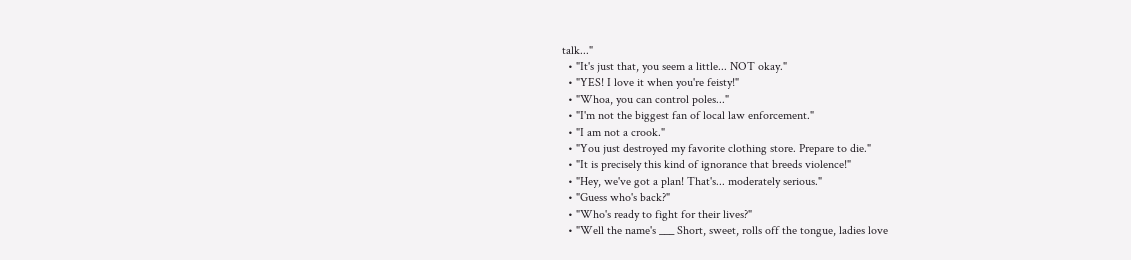talk..."
  • "It's just that, you seem a little... NOT okay."
  • "YES! I love it when you're feisty!"
  • "Whoa, you can control poles..."
  • "I'm not the biggest fan of local law enforcement."
  • "I am not a crook."
  • "You just destroyed my favorite clothing store. Prepare to die."
  • "It is precisely this kind of ignorance that breeds violence!"
  • "Hey, we've got a plan! That's... moderately serious."
  • "Guess who's back?"
  • "Who's ready to fight for their lives?"
  • "Well the name's ___ Short, sweet, rolls off the tongue, ladies love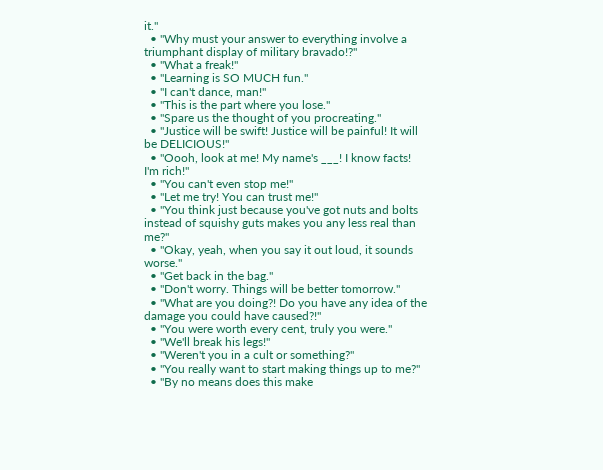it."
  • "Why must your answer to everything involve a triumphant display of military bravado!?"
  • "What a freak!"
  • "Learning is SO MUCH fun."
  • "I can't dance, man!"
  • "This is the part where you lose."
  • "Spare us the thought of you procreating."
  • "Justice will be swift! Justice will be painful! It will be DELICIOUS!"
  • "Oooh, look at me! My name's ___! I know facts! I'm rich!"
  • "You can't even stop me!"
  • "Let me try! You can trust me!"
  • "You think just because you've got nuts and bolts instead of squishy guts makes you any less real than me?"
  • "Okay, yeah, when you say it out loud, it sounds worse."
  • "Get back in the bag."
  • "Don't worry. Things will be better tomorrow."
  • "What are you doing?! Do you have any idea of the damage you could have caused?!"
  • "You were worth every cent, truly you were."
  • "We'll break his legs!"
  • "Weren't you in a cult or something?"
  • "You really want to start making things up to me?"
  • "By no means does this make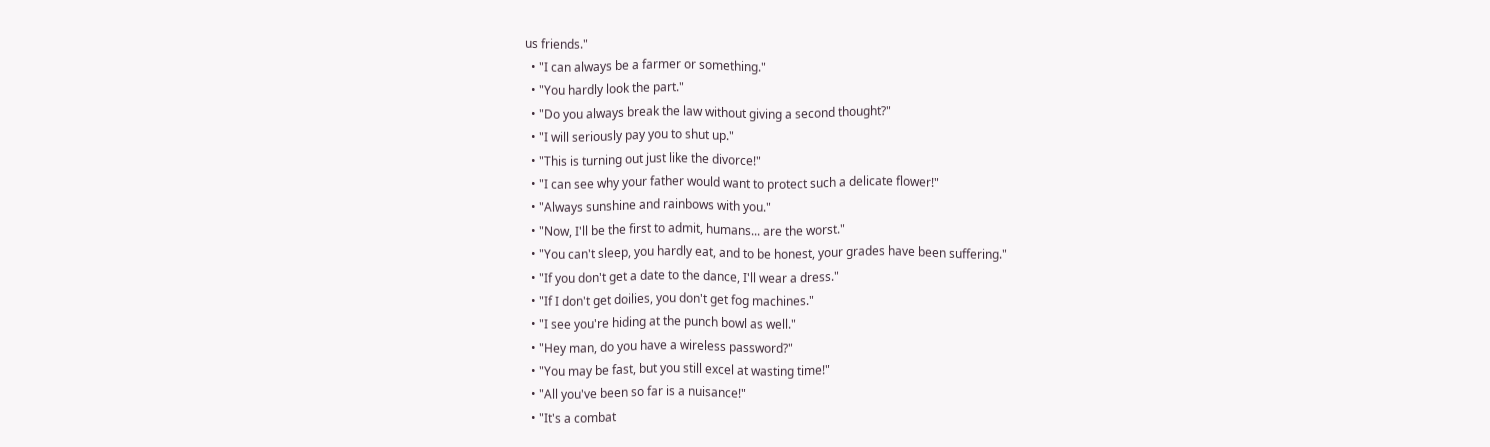us friends."
  • "I can always be a farmer or something."
  • "You hardly look the part."
  • "Do you always break the law without giving a second thought?"
  • "I will seriously pay you to shut up."
  • "This is turning out just like the divorce!"
  • "I can see why your father would want to protect such a delicate flower!"
  • "Always sunshine and rainbows with you."
  • "Now, I'll be the first to admit, humans... are the worst."
  • "You can't sleep, you hardly eat, and to be honest, your grades have been suffering."
  • "If you don't get a date to the dance, I'll wear a dress."
  • "If I don't get doilies, you don't get fog machines."
  • "I see you're hiding at the punch bowl as well."
  • "Hey man, do you have a wireless password?"
  • "You may be fast, but you still excel at wasting time!"
  • "All you've been so far is a nuisance!"
  • "It's a combat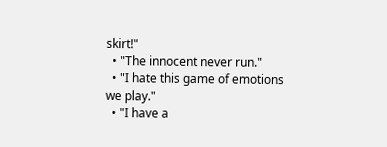skirt!"
  • "The innocent never run."
  • "I hate this game of emotions we play."
  • "I have a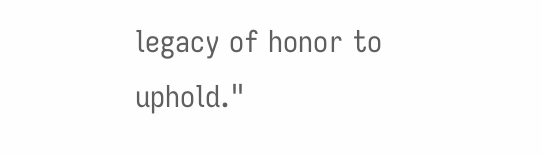legacy of honor to uphold."